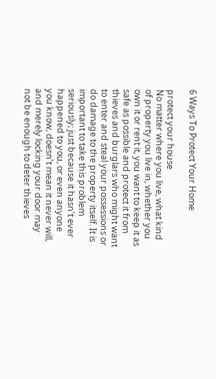6 Ways To Protect Your Home

protect your house
No matter where you live, what kind of property you live in, whether you own it or rent it, you want to keep it as safe as possible and protect it from thieves and burglars who might want to enter and steal your possessions or do damage to the property itself. It is important to take this problem seriously; just because it hasn’t ever happened to you, or even anyone you know, doesn’t mean it never will, and merely locking your door may not be enough to deter thieves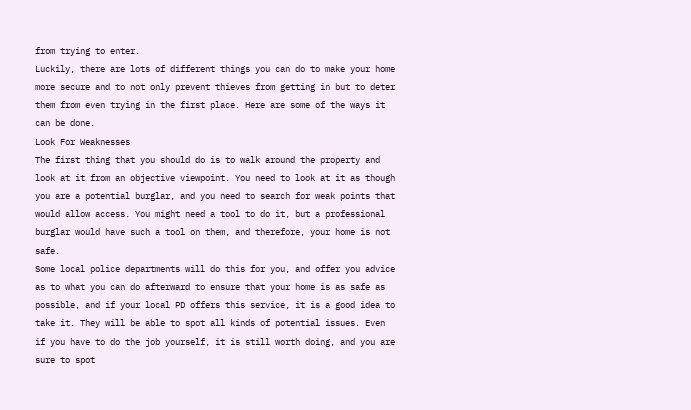from trying to enter.
Luckily, there are lots of different things you can do to make your home more secure and to not only prevent thieves from getting in but to deter them from even trying in the first place. Here are some of the ways it can be done.
Look For Weaknesses
The first thing that you should do is to walk around the property and look at it from an objective viewpoint. You need to look at it as though you are a potential burglar, and you need to search for weak points that would allow access. You might need a tool to do it, but a professional burglar would have such a tool on them, and therefore, your home is not safe.
Some local police departments will do this for you, and offer you advice as to what you can do afterward to ensure that your home is as safe as possible, and if your local PD offers this service, it is a good idea to take it. They will be able to spot all kinds of potential issues. Even if you have to do the job yourself, it is still worth doing, and you are sure to spot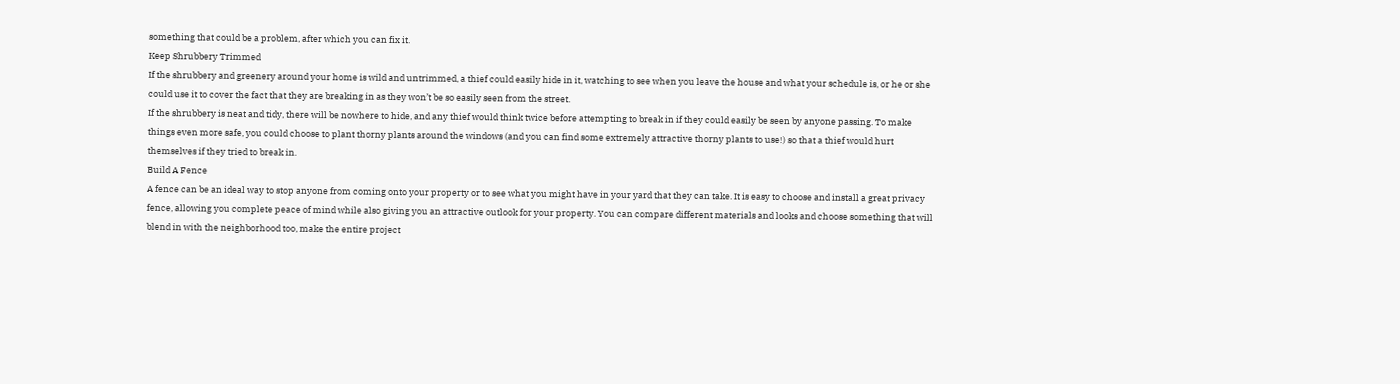something that could be a problem, after which you can fix it.
Keep Shrubbery Trimmed
If the shrubbery and greenery around your home is wild and untrimmed, a thief could easily hide in it, watching to see when you leave the house and what your schedule is, or he or she could use it to cover the fact that they are breaking in as they won’t be so easily seen from the street.
If the shrubbery is neat and tidy, there will be nowhere to hide, and any thief would think twice before attempting to break in if they could easily be seen by anyone passing. To make things even more safe, you could choose to plant thorny plants around the windows (and you can find some extremely attractive thorny plants to use!) so that a thief would hurt themselves if they tried to break in.
Build A Fence
A fence can be an ideal way to stop anyone from coming onto your property or to see what you might have in your yard that they can take. It is easy to choose and install a great privacy fence, allowing you complete peace of mind while also giving you an attractive outlook for your property. You can compare different materials and looks and choose something that will blend in with the neighborhood too, make the entire project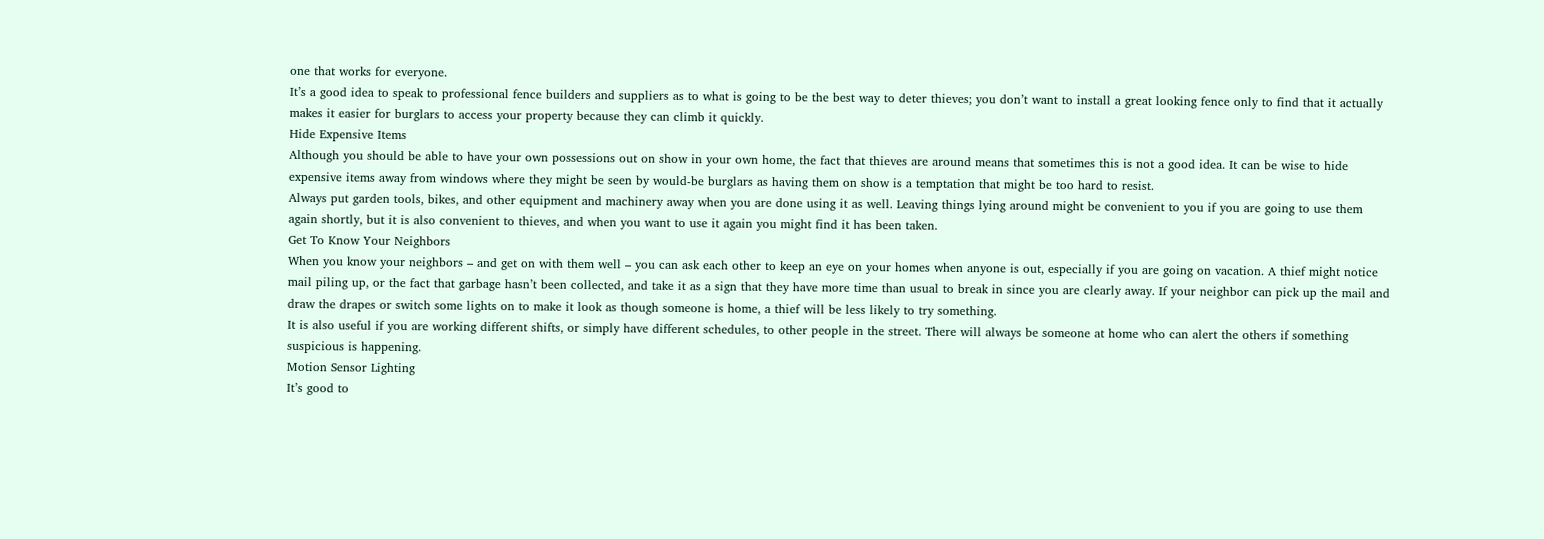one that works for everyone.
It’s a good idea to speak to professional fence builders and suppliers as to what is going to be the best way to deter thieves; you don’t want to install a great looking fence only to find that it actually makes it easier for burglars to access your property because they can climb it quickly.
Hide Expensive Items
Although you should be able to have your own possessions out on show in your own home, the fact that thieves are around means that sometimes this is not a good idea. It can be wise to hide expensive items away from windows where they might be seen by would-be burglars as having them on show is a temptation that might be too hard to resist.
Always put garden tools, bikes, and other equipment and machinery away when you are done using it as well. Leaving things lying around might be convenient to you if you are going to use them again shortly, but it is also convenient to thieves, and when you want to use it again you might find it has been taken.
Get To Know Your Neighbors
When you know your neighbors – and get on with them well – you can ask each other to keep an eye on your homes when anyone is out, especially if you are going on vacation. A thief might notice mail piling up, or the fact that garbage hasn’t been collected, and take it as a sign that they have more time than usual to break in since you are clearly away. If your neighbor can pick up the mail and draw the drapes or switch some lights on to make it look as though someone is home, a thief will be less likely to try something.
It is also useful if you are working different shifts, or simply have different schedules, to other people in the street. There will always be someone at home who can alert the others if something suspicious is happening.
Motion Sensor Lighting
It’s good to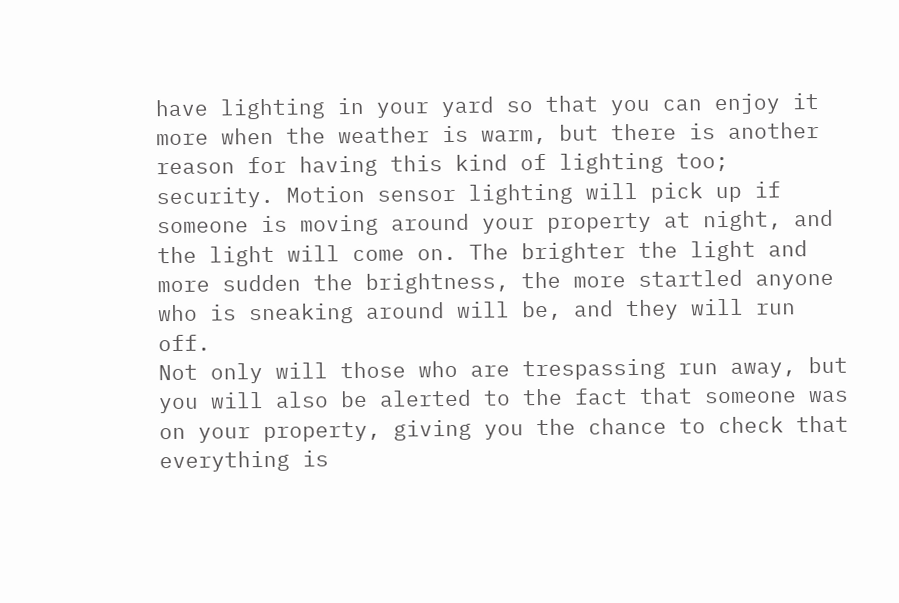have lighting in your yard so that you can enjoy it more when the weather is warm, but there is another reason for having this kind of lighting too; security. Motion sensor lighting will pick up if someone is moving around your property at night, and the light will come on. The brighter the light and more sudden the brightness, the more startled anyone who is sneaking around will be, and they will run off.
Not only will those who are trespassing run away, but you will also be alerted to the fact that someone was on your property, giving you the chance to check that everything is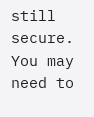still secure. You may need to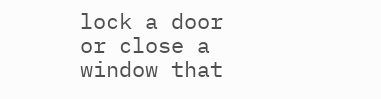lock a door or close a window that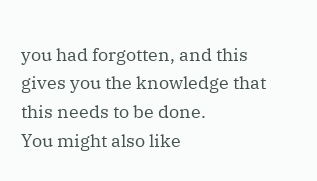you had forgotten, and this gives you the knowledge that this needs to be done.
You might also like